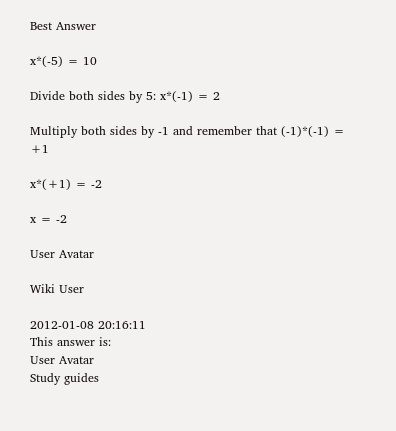Best Answer

x*(-5) = 10

Divide both sides by 5: x*(-1) = 2

Multiply both sides by -1 and remember that (-1)*(-1) = +1

x*(+1) = -2

x = -2

User Avatar

Wiki User

2012-01-08 20:16:11
This answer is:
User Avatar
Study guides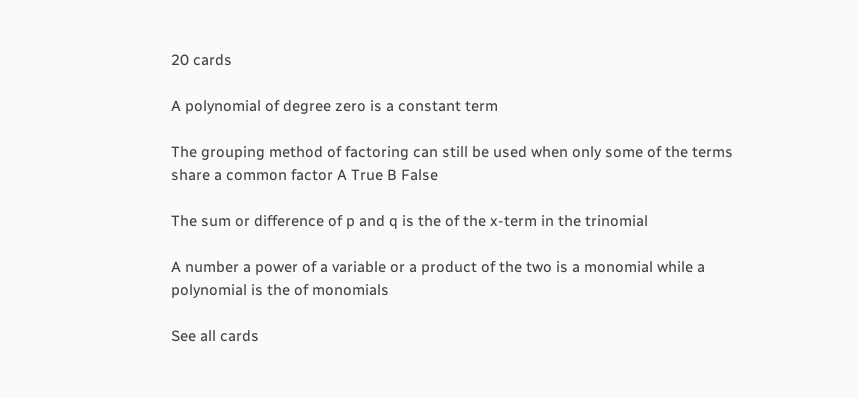20 cards

A polynomial of degree zero is a constant term

The grouping method of factoring can still be used when only some of the terms share a common factor A True B False

The sum or difference of p and q is the of the x-term in the trinomial

A number a power of a variable or a product of the two is a monomial while a polynomial is the of monomials

See all cards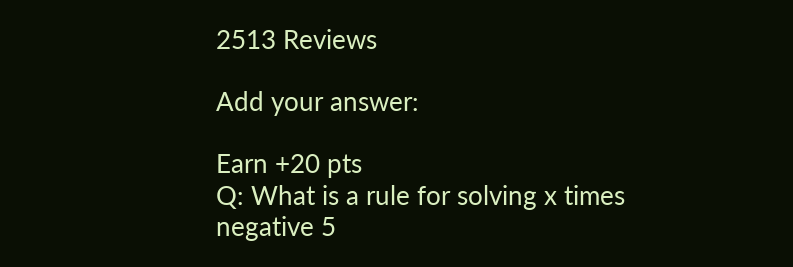2513 Reviews

Add your answer:

Earn +20 pts
Q: What is a rule for solving x times negative 5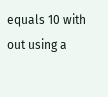equals 10 with out using a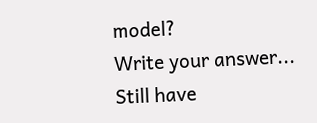model?
Write your answer...
Still have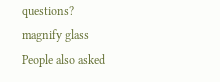questions?
magnify glass
People also asked